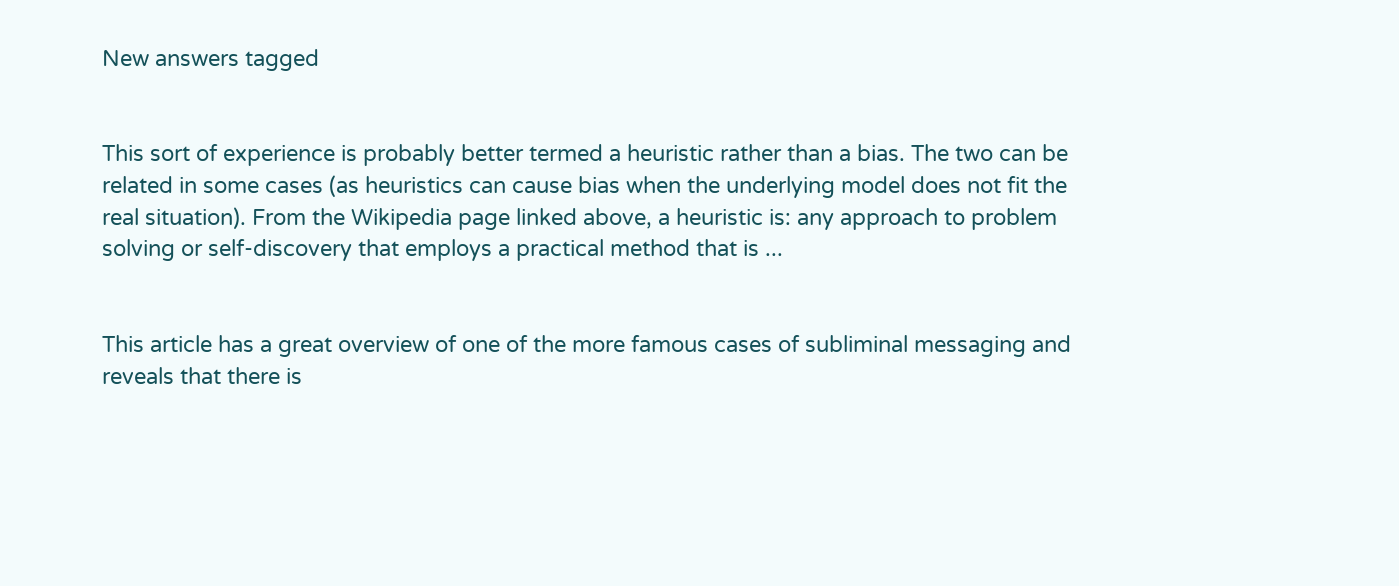New answers tagged


This sort of experience is probably better termed a heuristic rather than a bias. The two can be related in some cases (as heuristics can cause bias when the underlying model does not fit the real situation). From the Wikipedia page linked above, a heuristic is: any approach to problem solving or self-discovery that employs a practical method that is ...


This article has a great overview of one of the more famous cases of subliminal messaging and reveals that there is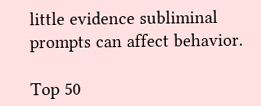little evidence subliminal prompts can affect behavior.

Top 50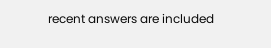recent answers are included